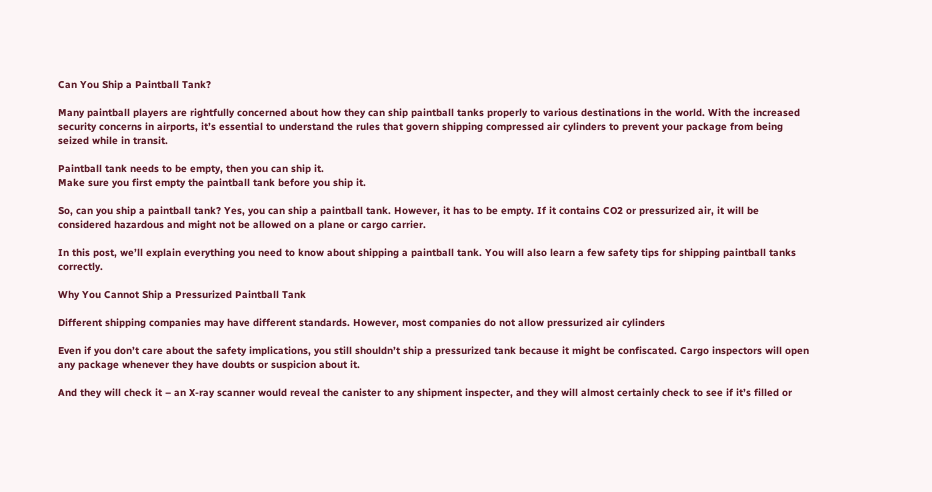Can You Ship a Paintball Tank?

Many paintball players are rightfully concerned about how they can ship paintball tanks properly to various destinations in the world. With the increased security concerns in airports, it’s essential to understand the rules that govern shipping compressed air cylinders to prevent your package from being seized while in transit.

Paintball tank needs to be empty, then you can ship it.
Make sure you first empty the paintball tank before you ship it.

So, can you ship a paintball tank? Yes, you can ship a paintball tank. However, it has to be empty. If it contains CO2 or pressurized air, it will be considered hazardous and might not be allowed on a plane or cargo carrier.

In this post, we’ll explain everything you need to know about shipping a paintball tank. You will also learn a few safety tips for shipping paintball tanks correctly.

Why You Cannot Ship a Pressurized Paintball Tank

Different shipping companies may have different standards. However, most companies do not allow pressurized air cylinders

Even if you don’t care about the safety implications, you still shouldn’t ship a pressurized tank because it might be confiscated. Cargo inspectors will open any package whenever they have doubts or suspicion about it.

And they will check it – an X-ray scanner would reveal the canister to any shipment inspecter, and they will almost certainly check to see if it’s filled or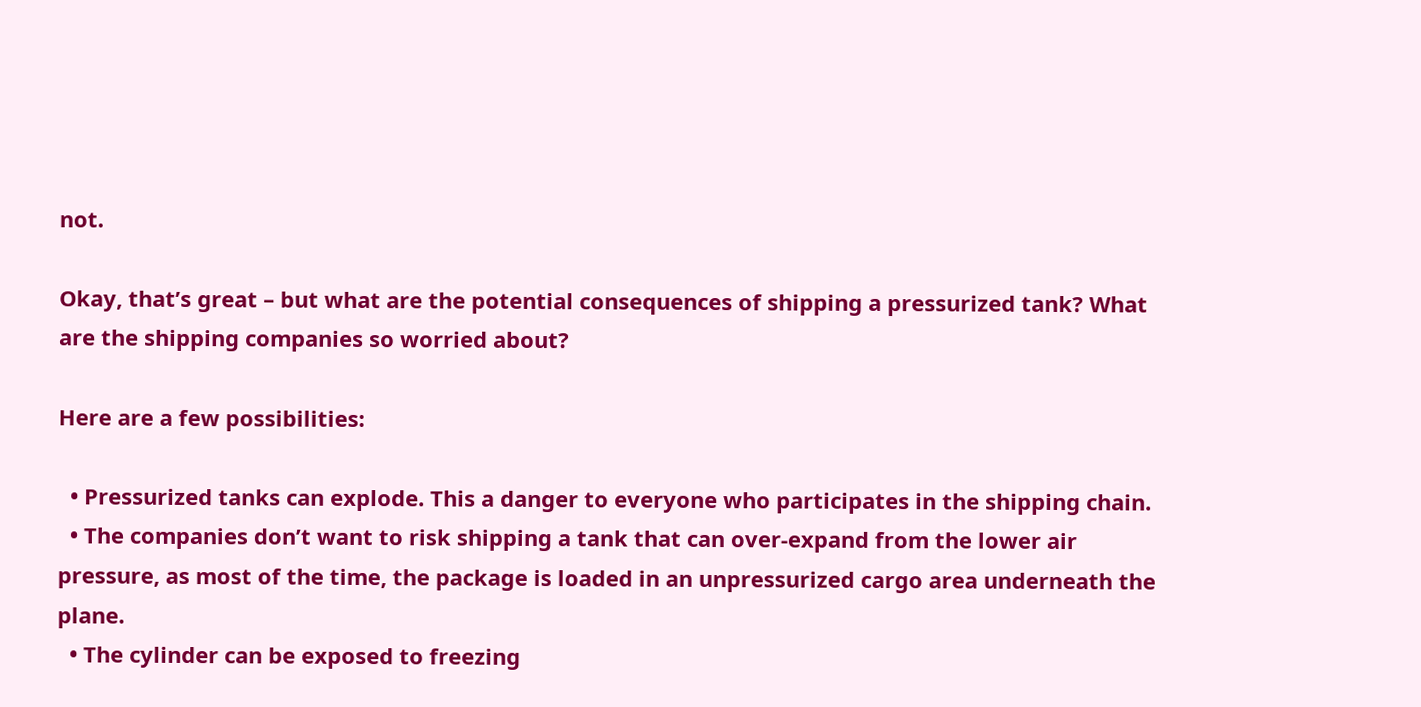not.

Okay, that’s great – but what are the potential consequences of shipping a pressurized tank? What are the shipping companies so worried about?

Here are a few possibilities:

  • Pressurized tanks can explode. This a danger to everyone who participates in the shipping chain.
  • The companies don’t want to risk shipping a tank that can over-expand from the lower air pressure, as most of the time, the package is loaded in an unpressurized cargo area underneath the plane.
  • The cylinder can be exposed to freezing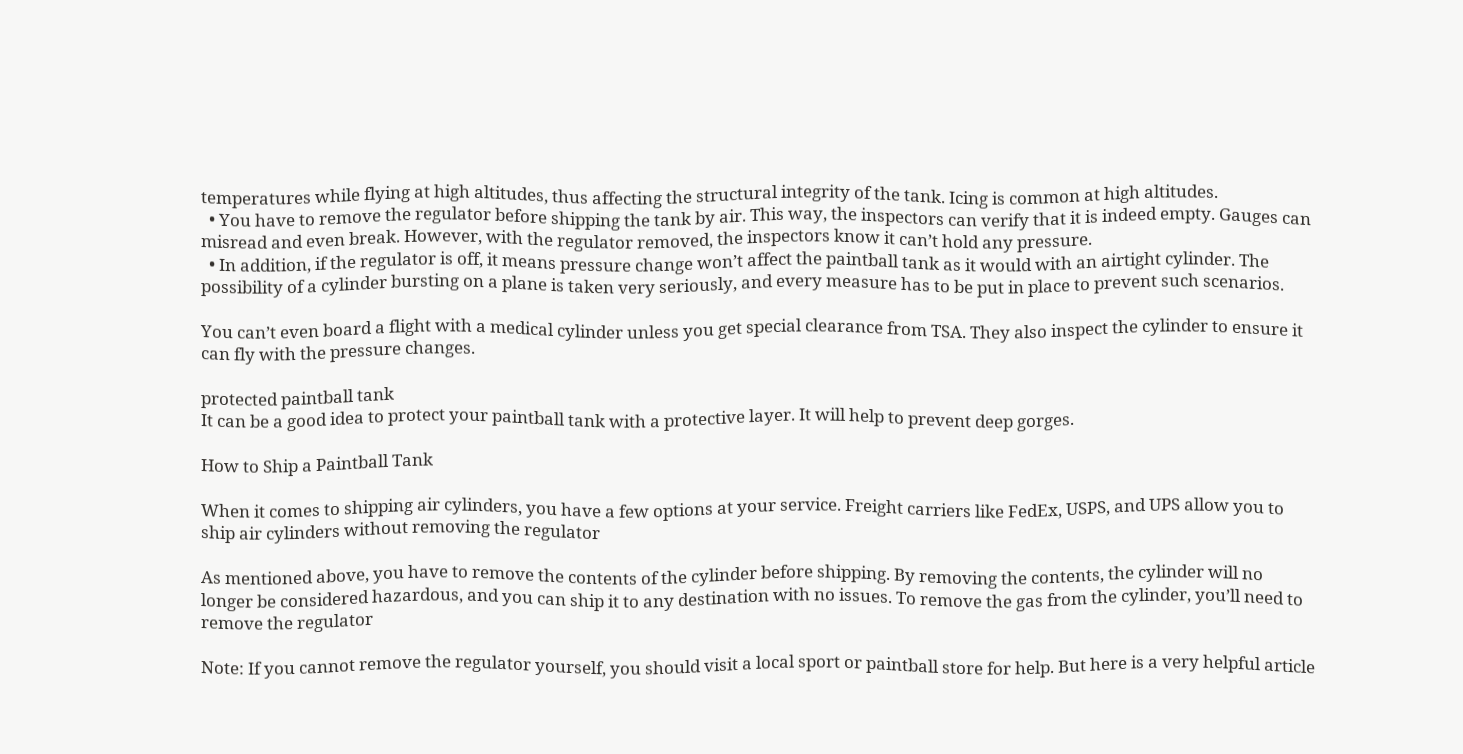temperatures while flying at high altitudes, thus affecting the structural integrity of the tank. Icing is common at high altitudes.
  • You have to remove the regulator before shipping the tank by air. This way, the inspectors can verify that it is indeed empty. Gauges can misread and even break. However, with the regulator removed, the inspectors know it can’t hold any pressure.
  • In addition, if the regulator is off, it means pressure change won’t affect the paintball tank as it would with an airtight cylinder. The possibility of a cylinder bursting on a plane is taken very seriously, and every measure has to be put in place to prevent such scenarios.

You can’t even board a flight with a medical cylinder unless you get special clearance from TSA. They also inspect the cylinder to ensure it can fly with the pressure changes.

protected paintball tank
It can be a good idea to protect your paintball tank with a protective layer. It will help to prevent deep gorges.

How to Ship a Paintball Tank

When it comes to shipping air cylinders, you have a few options at your service. Freight carriers like FedEx, USPS, and UPS allow you to ship air cylinders without removing the regulator

As mentioned above, you have to remove the contents of the cylinder before shipping. By removing the contents, the cylinder will no longer be considered hazardous, and you can ship it to any destination with no issues. To remove the gas from the cylinder, you’ll need to remove the regulator

Note: If you cannot remove the regulator yourself, you should visit a local sport or paintball store for help. But here is a very helpful article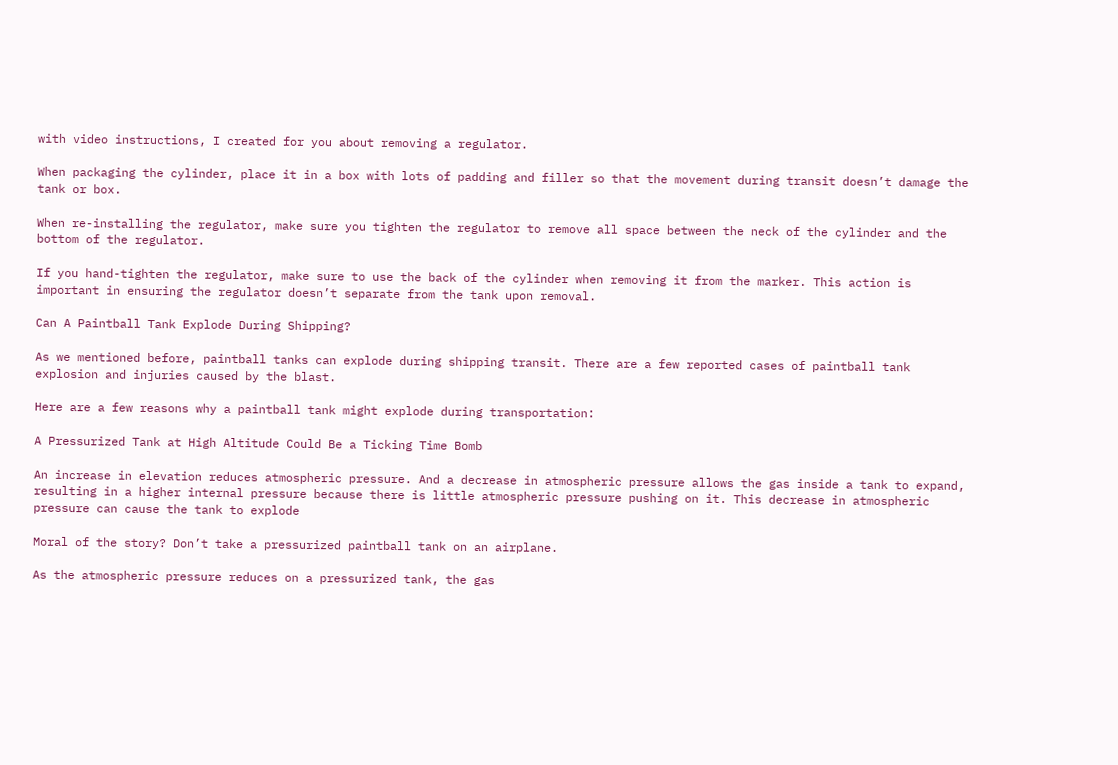with video instructions, I created for you about removing a regulator.

When packaging the cylinder, place it in a box with lots of padding and filler so that the movement during transit doesn’t damage the tank or box.

When re-installing the regulator, make sure you tighten the regulator to remove all space between the neck of the cylinder and the bottom of the regulator.

If you hand-tighten the regulator, make sure to use the back of the cylinder when removing it from the marker. This action is important in ensuring the regulator doesn’t separate from the tank upon removal.

Can A Paintball Tank Explode During Shipping?

As we mentioned before, paintball tanks can explode during shipping transit. There are a few reported cases of paintball tank explosion and injuries caused by the blast.

Here are a few reasons why a paintball tank might explode during transportation:

A Pressurized Tank at High Altitude Could Be a Ticking Time Bomb

An increase in elevation reduces atmospheric pressure. And a decrease in atmospheric pressure allows the gas inside a tank to expand, resulting in a higher internal pressure because there is little atmospheric pressure pushing on it. This decrease in atmospheric pressure can cause the tank to explode

Moral of the story? Don’t take a pressurized paintball tank on an airplane.

As the atmospheric pressure reduces on a pressurized tank, the gas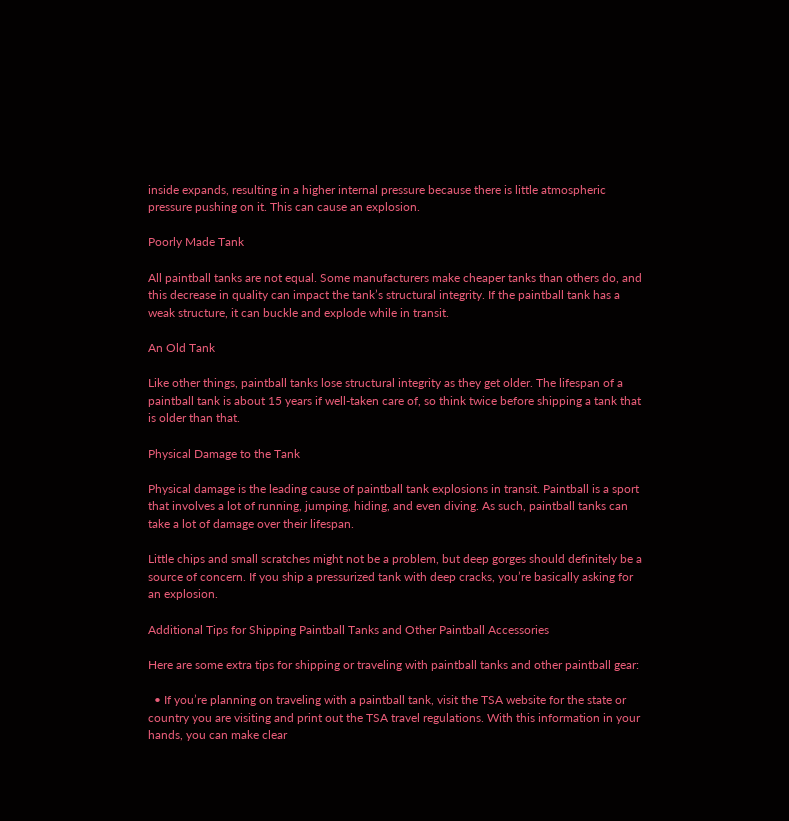inside expands, resulting in a higher internal pressure because there is little atmospheric pressure pushing on it. This can cause an explosion.

Poorly Made Tank

All paintball tanks are not equal. Some manufacturers make cheaper tanks than others do, and this decrease in quality can impact the tank’s structural integrity. If the paintball tank has a weak structure, it can buckle and explode while in transit.

An Old Tank

Like other things, paintball tanks lose structural integrity as they get older. The lifespan of a paintball tank is about 15 years if well-taken care of, so think twice before shipping a tank that is older than that.

Physical Damage to the Tank

Physical damage is the leading cause of paintball tank explosions in transit. Paintball is a sport that involves a lot of running, jumping, hiding, and even diving. As such, paintball tanks can take a lot of damage over their lifespan.

Little chips and small scratches might not be a problem, but deep gorges should definitely be a source of concern. If you ship a pressurized tank with deep cracks, you’re basically asking for an explosion.

Additional Tips for Shipping Paintball Tanks and Other Paintball Accessories

Here are some extra tips for shipping or traveling with paintball tanks and other paintball gear:

  • If you’re planning on traveling with a paintball tank, visit the TSA website for the state or country you are visiting and print out the TSA travel regulations. With this information in your hands, you can make clear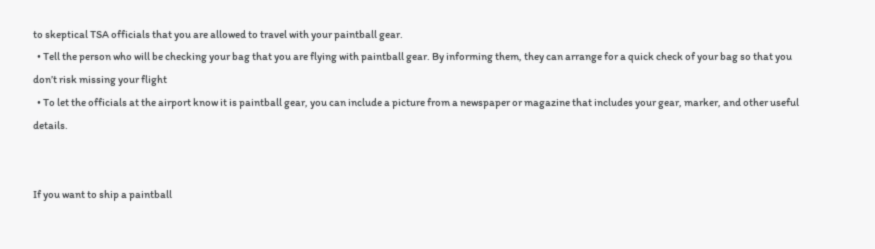to skeptical TSA officials that you are allowed to travel with your paintball gear.
  • Tell the person who will be checking your bag that you are flying with paintball gear. By informing them, they can arrange for a quick check of your bag so that you don’t risk missing your flight
  • To let the officials at the airport know it is paintball gear, you can include a picture from a newspaper or magazine that includes your gear, marker, and other useful details.


If you want to ship a paintball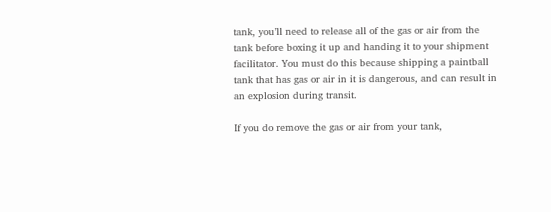tank, you’ll need to release all of the gas or air from the tank before boxing it up and handing it to your shipment facilitator. You must do this because shipping a paintball tank that has gas or air in it is dangerous, and can result in an explosion during transit.

If you do remove the gas or air from your tank,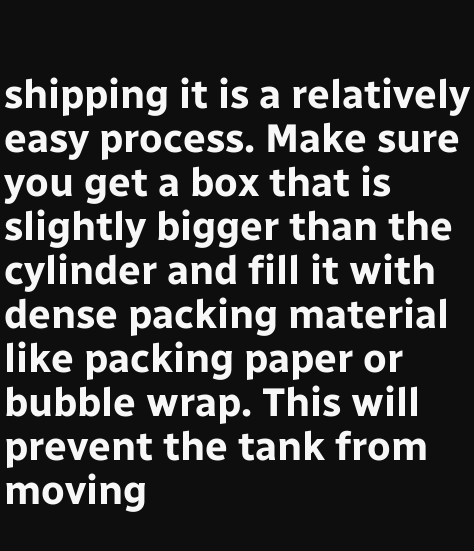shipping it is a relatively easy process. Make sure you get a box that is slightly bigger than the cylinder and fill it with dense packing material like packing paper or bubble wrap. This will prevent the tank from moving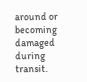around or becoming damaged during transit.